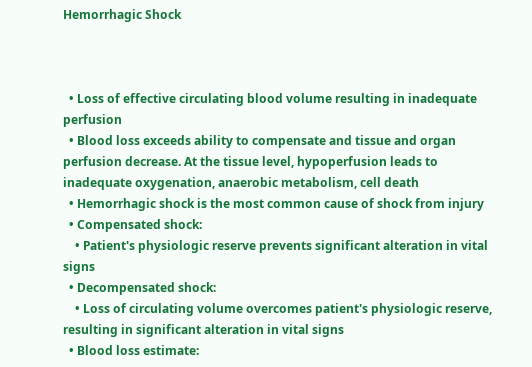Hemorrhagic Shock



  • Loss of effective circulating blood volume resulting in inadequate perfusion
  • Blood loss exceeds ability to compensate and tissue and organ perfusion decrease. At the tissue level, hypoperfusion leads to inadequate oxygenation, anaerobic metabolism, cell death
  • Hemorrhagic shock is the most common cause of shock from injury
  • Compensated shock:
    • Patient's physiologic reserve prevents significant alteration in vital signs
  • Decompensated shock:
    • Loss of circulating volume overcomes patient's physiologic reserve, resulting in significant alteration in vital signs
  • Blood loss estimate: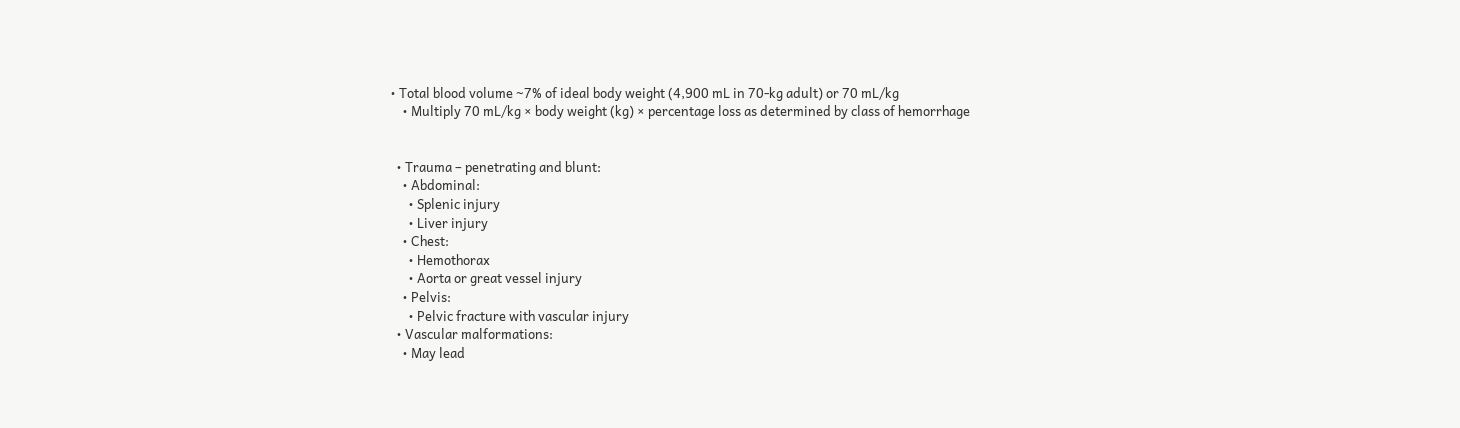• Total blood volume ∼7% of ideal body weight (4,900 mL in 70-kg adult) or 70 mL/kg
    • Multiply 70 mL/kg × body weight (kg) × percentage loss as determined by class of hemorrhage


  • Trauma – penetrating and blunt:
    • Abdominal:
      • Splenic injury
      • Liver injury
    • Chest:
      • Hemothorax
      • Aorta or great vessel injury
    • Pelvis:
      • Pelvic fracture with vascular injury
  • Vascular malformations:
    • May lead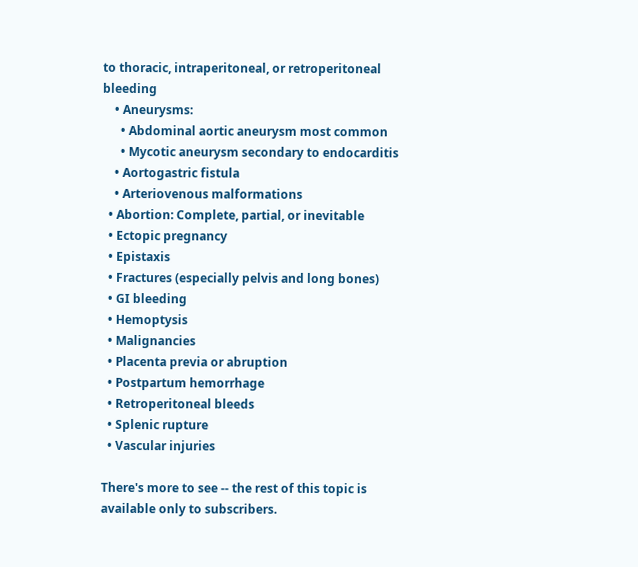to thoracic, intraperitoneal, or retroperitoneal bleeding
    • Aneurysms:
      • Abdominal aortic aneurysm most common
      • Mycotic aneurysm secondary to endocarditis
    • Aortogastric fistula
    • Arteriovenous malformations
  • Abortion: Complete, partial, or inevitable
  • Ectopic pregnancy
  • Epistaxis
  • Fractures (especially pelvis and long bones)
  • GI bleeding
  • Hemoptysis
  • Malignancies
  • Placenta previa or abruption
  • Postpartum hemorrhage
  • Retroperitoneal bleeds
  • Splenic rupture
  • Vascular injuries

There's more to see -- the rest of this topic is available only to subscribers.